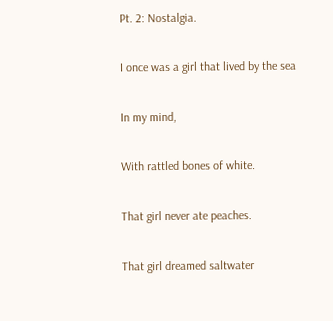Pt. 2: Nostalgia.

I once was a girl that lived by the sea

In my mind,

With rattled bones of white.

That girl never ate peaches.

That girl dreamed saltwater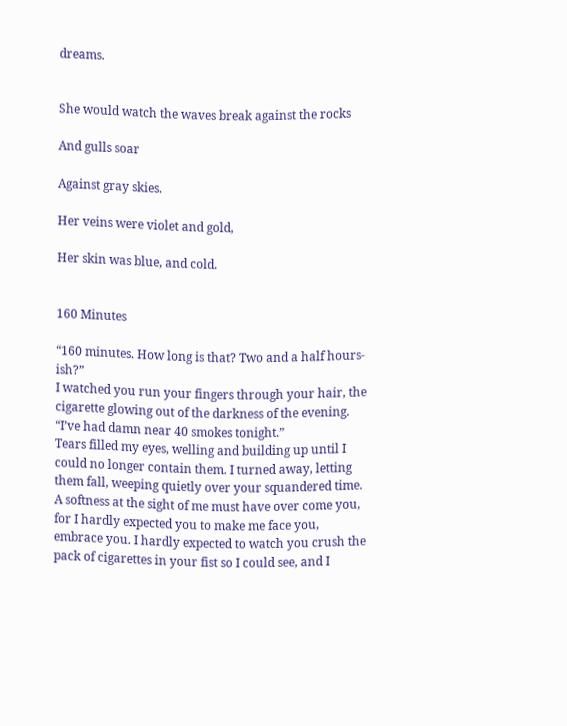dreams.


She would watch the waves break against the rocks

And gulls soar

Against gray skies.

Her veins were violet and gold,

Her skin was blue, and cold.


160 Minutes

“160 minutes. How long is that? Two and a half hours-ish?”
I watched you run your fingers through your hair, the cigarette glowing out of the darkness of the evening.
“I’ve had damn near 40 smokes tonight.”
Tears filled my eyes, welling and building up until I could no longer contain them. I turned away, letting them fall, weeping quietly over your squandered time. A softness at the sight of me must have over come you, for I hardly expected you to make me face you, embrace you. I hardly expected to watch you crush the pack of cigarettes in your fist so I could see, and I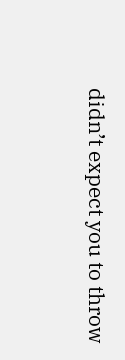didn’t expect you to throw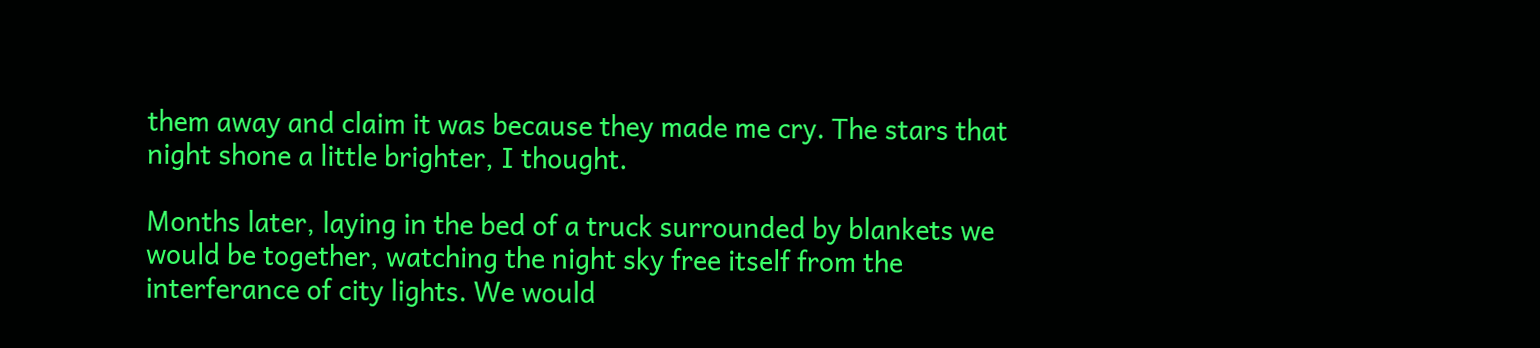them away and claim it was because they made me cry. The stars that night shone a little brighter, I thought.

Months later, laying in the bed of a truck surrounded by blankets we would be together, watching the night sky free itself from the interferance of city lights. We would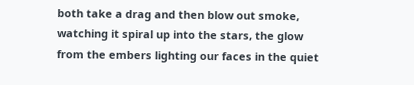both take a drag and then blow out smoke, watching it spiral up into the stars, the glow from the embers lighting our faces in the quiet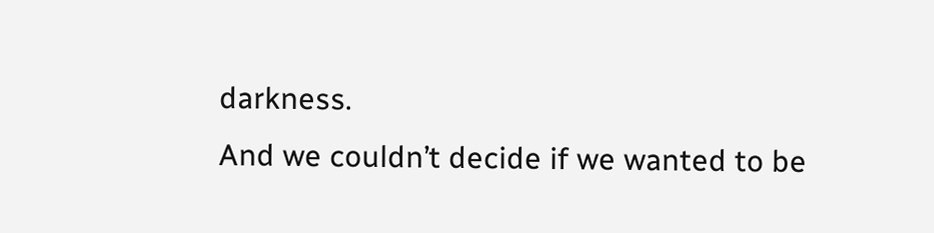darkness.
And we couldn’t decide if we wanted to be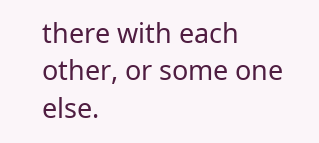there with each other, or some one else.